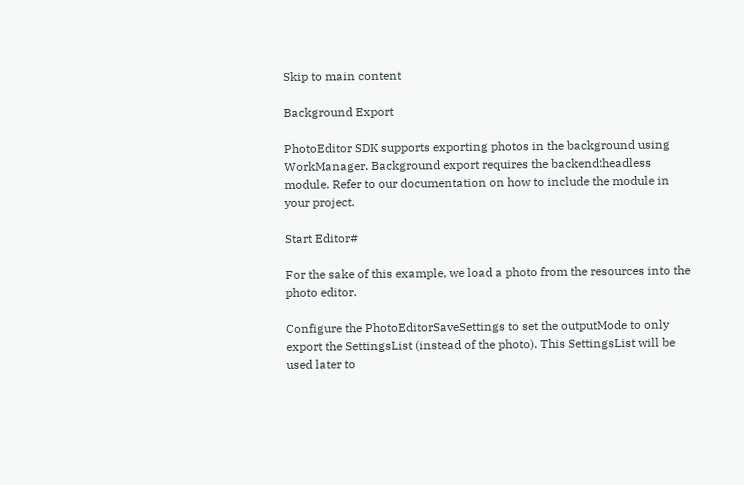Skip to main content

Background Export

PhotoEditor SDK supports exporting photos in the background using WorkManager. Background export requires the backend:headless module. Refer to our documentation on how to include the module in your project.

Start Editor#

For the sake of this example, we load a photo from the resources into the photo editor.

Configure the PhotoEditorSaveSettings to set the outputMode to only export the SettingsList (instead of the photo). This SettingsList will be used later to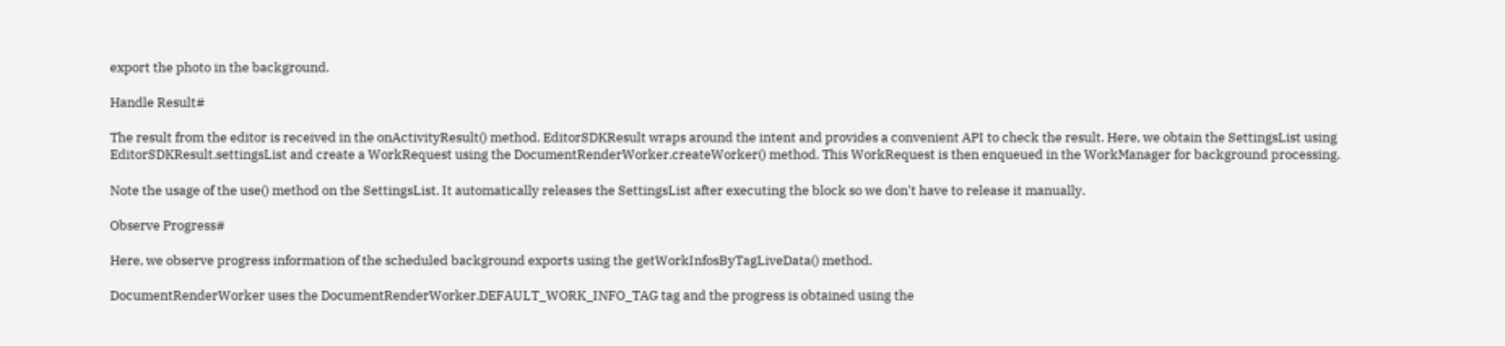export the photo in the background.

Handle Result#

The result from the editor is received in the onActivityResult() method. EditorSDKResult wraps around the intent and provides a convenient API to check the result. Here, we obtain the SettingsList using EditorSDKResult.settingsList and create a WorkRequest using the DocumentRenderWorker.createWorker() method. This WorkRequest is then enqueued in the WorkManager for background processing.

Note the usage of the use() method on the SettingsList. It automatically releases the SettingsList after executing the block so we don't have to release it manually.

Observe Progress#

Here, we observe progress information of the scheduled background exports using the getWorkInfosByTagLiveData() method.

DocumentRenderWorker uses the DocumentRenderWorker.DEFAULT_WORK_INFO_TAG tag and the progress is obtained using the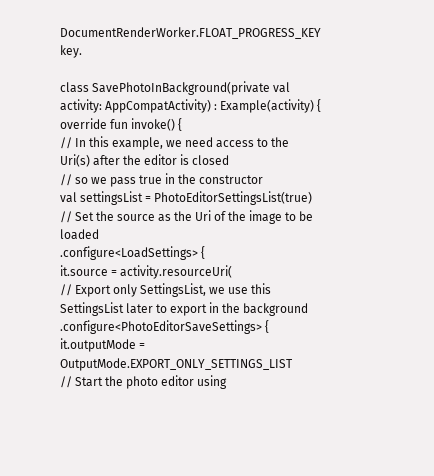DocumentRenderWorker.FLOAT_PROGRESS_KEY key.

class SavePhotoInBackground(private val activity: AppCompatActivity) : Example(activity) {
override fun invoke() {
// In this example, we need access to the Uri(s) after the editor is closed
// so we pass true in the constructor
val settingsList = PhotoEditorSettingsList(true)
// Set the source as the Uri of the image to be loaded
.configure<LoadSettings> {
it.source = activity.resourceUri(
// Export only SettingsList, we use this SettingsList later to export in the background
.configure<PhotoEditorSaveSettings> {
it.outputMode = OutputMode.EXPORT_ONLY_SETTINGS_LIST
// Start the photo editor using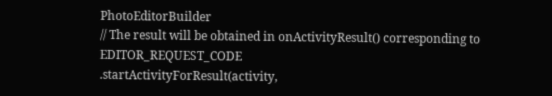PhotoEditorBuilder
// The result will be obtained in onActivityResult() corresponding to EDITOR_REQUEST_CODE
.startActivityForResult(activity,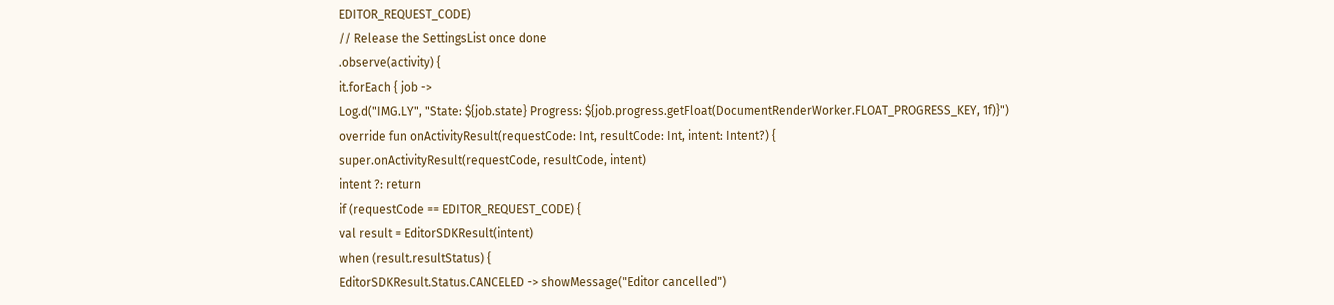EDITOR_REQUEST_CODE)
// Release the SettingsList once done
.observe(activity) {
it.forEach { job ->
Log.d("IMG.LY", "State: ${job.state} Progress: ${job.progress.getFloat(DocumentRenderWorker.FLOAT_PROGRESS_KEY, 1f)}")
override fun onActivityResult(requestCode: Int, resultCode: Int, intent: Intent?) {
super.onActivityResult(requestCode, resultCode, intent)
intent ?: return
if (requestCode == EDITOR_REQUEST_CODE) {
val result = EditorSDKResult(intent)
when (result.resultStatus) {
EditorSDKResult.Status.CANCELED -> showMessage("Editor cancelled")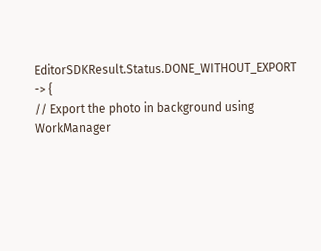EditorSDKResult.Status.DONE_WITHOUT_EXPORT -> {
// Export the photo in background using WorkManager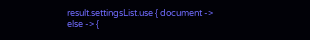result.settingsList.use { document ->
else -> {